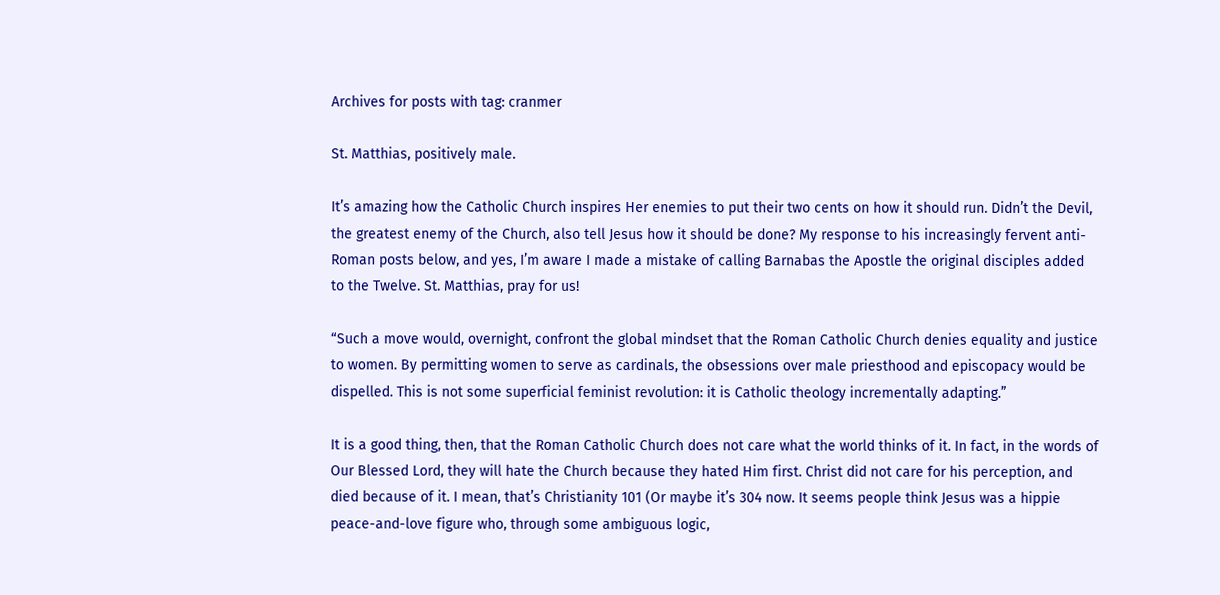Archives for posts with tag: cranmer

St. Matthias, positively male.

It’s amazing how the Catholic Church inspires Her enemies to put their two cents on how it should run. Didn’t the Devil, the greatest enemy of the Church, also tell Jesus how it should be done? My response to his increasingly fervent anti-Roman posts below, and yes, I’m aware I made a mistake of calling Barnabas the Apostle the original disciples added to the Twelve. St. Matthias, pray for us!

“Such a move would, overnight, confront the global mindset that the Roman Catholic Church denies equality and justice to women. By permitting women to serve as cardinals, the obsessions over male priesthood and episcopacy would be dispelled. This is not some superficial feminist revolution: it is Catholic theology incrementally adapting.”

It is a good thing, then, that the Roman Catholic Church does not care what the world thinks of it. In fact, in the words of Our Blessed Lord, they will hate the Church because they hated Him first. Christ did not care for his perception, and died because of it. I mean, that’s Christianity 101 (Or maybe it’s 304 now. It seems people think Jesus was a hippie peace-and-love figure who, through some ambiguous logic,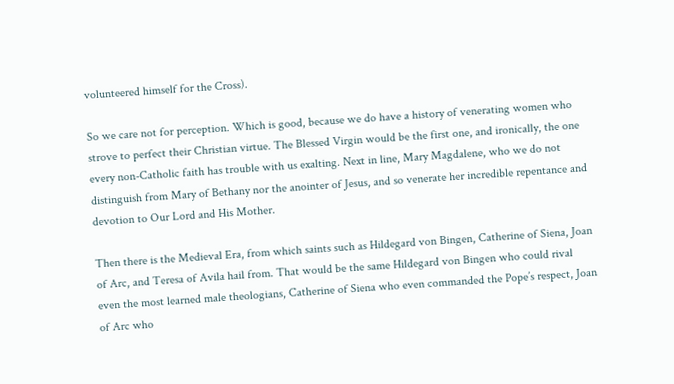volunteered himself for the Cross).

So we care not for perception. Which is good, because we do have a history of venerating women who strove to perfect their Christian virtue. The Blessed Virgin would be the first one, and ironically, the one every non-Catholic faith has trouble with us exalting. Next in line, Mary Magdalene, who we do not distinguish from Mary of Bethany nor the anointer of Jesus, and so venerate her incredible repentance and devotion to Our Lord and His Mother.

Then there is the Medieval Era, from which saints such as Hildegard von Bingen, Catherine of Siena, Joan of Arc, and Teresa of Avila hail from. That would be the same Hildegard von Bingen who could rival even the most learned male theologians, Catherine of Siena who even commanded the Pope’s respect, Joan of Arc who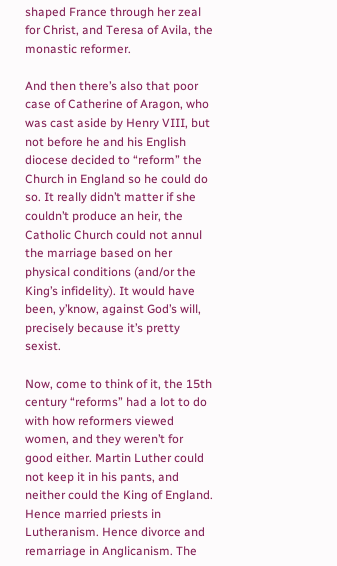shaped France through her zeal for Christ, and Teresa of Avila, the monastic reformer.

And then there’s also that poor case of Catherine of Aragon, who was cast aside by Henry VIII, but not before he and his English diocese decided to “reform” the Church in England so he could do so. It really didn’t matter if she couldn’t produce an heir, the Catholic Church could not annul the marriage based on her physical conditions (and/or the King’s infidelity). It would have been, y’know, against God’s will, precisely because it’s pretty sexist.

Now, come to think of it, the 15th century “reforms” had a lot to do with how reformers viewed women, and they weren’t for good either. Martin Luther could not keep it in his pants, and neither could the King of England. Hence married priests in Lutheranism. Hence divorce and remarriage in Anglicanism. The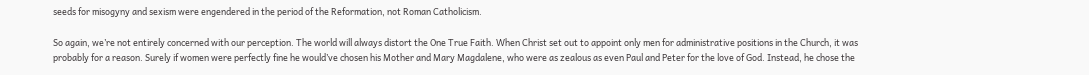seeds for misogyny and sexism were engendered in the period of the Reformation, not Roman Catholicism.

So again, we’re not entirely concerned with our perception. The world will always distort the One True Faith. When Christ set out to appoint only men for administrative positions in the Church, it was probably for a reason. Surely if women were perfectly fine he would’ve chosen his Mother and Mary Magdalene, who were as zealous as even Paul and Peter for the love of God. Instead, he chose the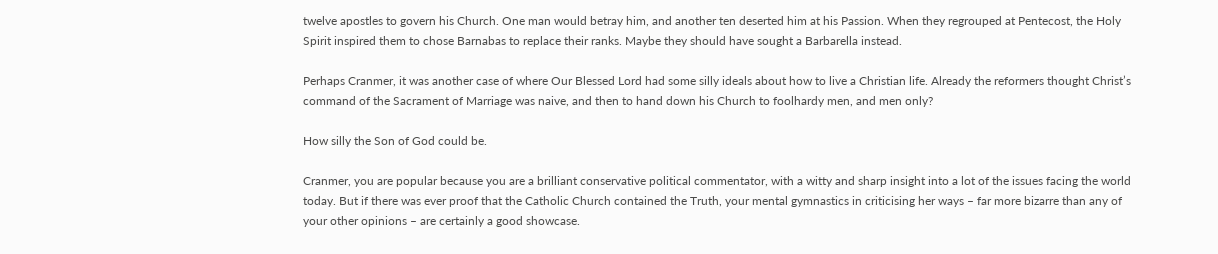twelve apostles to govern his Church. One man would betray him, and another ten deserted him at his Passion. When they regrouped at Pentecost, the Holy Spirit inspired them to chose Barnabas to replace their ranks. Maybe they should have sought a Barbarella instead.

Perhaps Cranmer, it was another case of where Our Blessed Lord had some silly ideals about how to live a Christian life. Already the reformers thought Christ’s command of the Sacrament of Marriage was naive, and then to hand down his Church to foolhardy men, and men only?

How silly the Son of God could be.

Cranmer, you are popular because you are a brilliant conservative political commentator, with a witty and sharp insight into a lot of the issues facing the world today. But if there was ever proof that the Catholic Church contained the Truth, your mental gymnastics in criticising her ways – far more bizarre than any of your other opinions – are certainly a good showcase.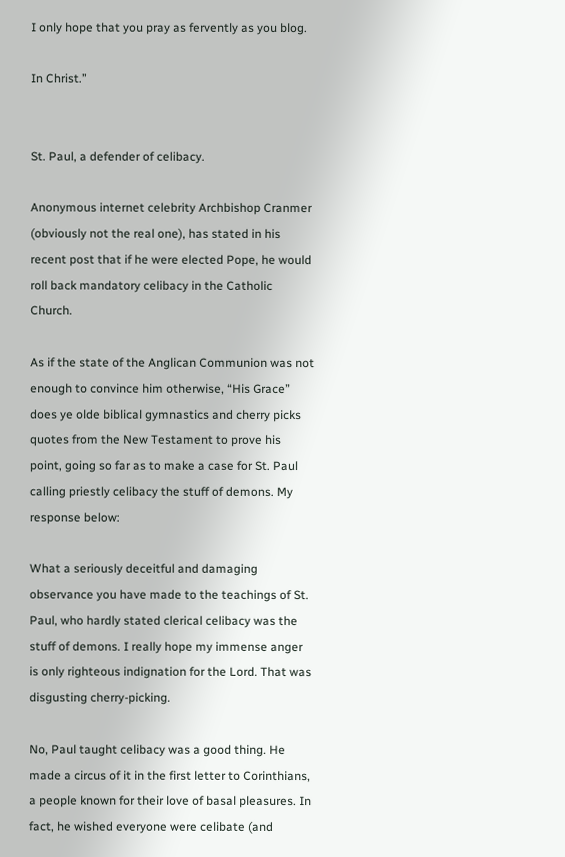I only hope that you pray as fervently as you blog.

In Christ.”


St. Paul, a defender of celibacy.

Anonymous internet celebrity Archbishop Cranmer (obviously not the real one), has stated in his recent post that if he were elected Pope, he would roll back mandatory celibacy in the Catholic Church.

As if the state of the Anglican Communion was not enough to convince him otherwise, “His Grace” does ye olde biblical gymnastics and cherry picks quotes from the New Testament to prove his point, going so far as to make a case for St. Paul calling priestly celibacy the stuff of demons. My response below:

What a seriously deceitful and damaging observance you have made to the teachings of St. Paul, who hardly stated clerical celibacy was the stuff of demons. I really hope my immense anger is only righteous indignation for the Lord. That was disgusting cherry-picking.

No, Paul taught celibacy was a good thing. He made a circus of it in the first letter to Corinthians, a people known for their love of basal pleasures. In fact, he wished everyone were celibate (and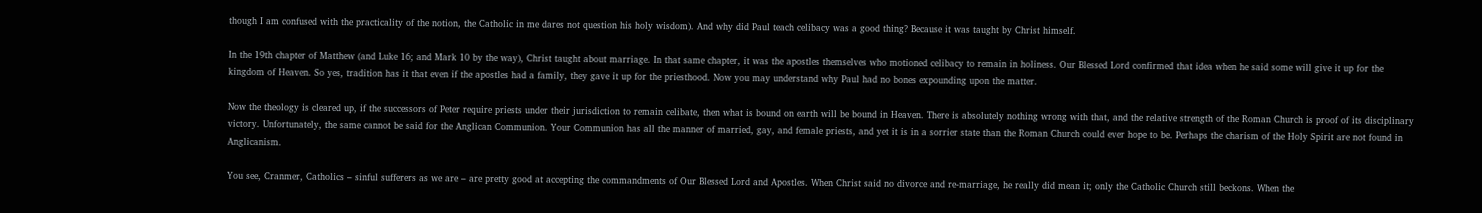though I am confused with the practicality of the notion, the Catholic in me dares not question his holy wisdom). And why did Paul teach celibacy was a good thing? Because it was taught by Christ himself.

In the 19th chapter of Matthew (and Luke 16; and Mark 10 by the way), Christ taught about marriage. In that same chapter, it was the apostles themselves who motioned celibacy to remain in holiness. Our Blessed Lord confirmed that idea when he said some will give it up for the kingdom of Heaven. So yes, tradition has it that even if the apostles had a family, they gave it up for the priesthood. Now you may understand why Paul had no bones expounding upon the matter.

Now the theology is cleared up, if the successors of Peter require priests under their jurisdiction to remain celibate, then what is bound on earth will be bound in Heaven. There is absolutely nothing wrong with that, and the relative strength of the Roman Church is proof of its disciplinary victory. Unfortunately, the same cannot be said for the Anglican Communion. Your Communion has all the manner of married, gay, and female priests, and yet it is in a sorrier state than the Roman Church could ever hope to be. Perhaps the charism of the Holy Spirit are not found in Anglicanism.

You see, Cranmer, Catholics – sinful sufferers as we are – are pretty good at accepting the commandments of Our Blessed Lord and Apostles. When Christ said no divorce and re-marriage, he really did mean it; only the Catholic Church still beckons. When the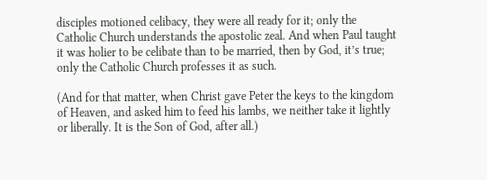disciples motioned celibacy, they were all ready for it; only the Catholic Church understands the apostolic zeal. And when Paul taught it was holier to be celibate than to be married, then by God, it’s true; only the Catholic Church professes it as such.

(And for that matter, when Christ gave Peter the keys to the kingdom of Heaven, and asked him to feed his lambs, we neither take it lightly or liberally. It is the Son of God, after all.)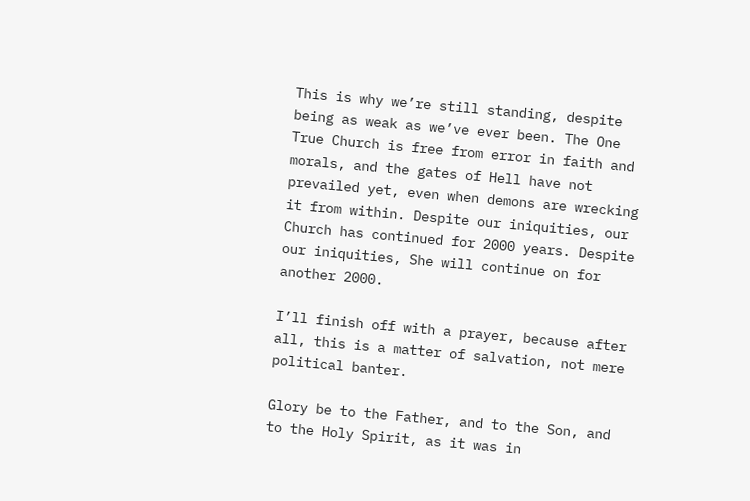This is why we’re still standing, despite being as weak as we’ve ever been. The One True Church is free from error in faith and morals, and the gates of Hell have not prevailed yet, even when demons are wrecking it from within. Despite our iniquities, our Church has continued for 2000 years. Despite our iniquities, She will continue on for another 2000.

I’ll finish off with a prayer, because after all, this is a matter of salvation, not mere political banter.

Glory be to the Father, and to the Son, and to the Holy Spirit, as it was in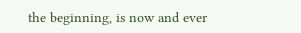the beginning, is now and ever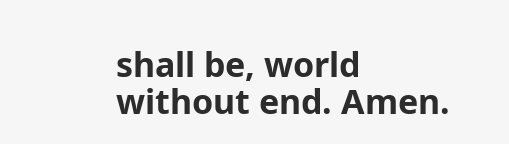shall be, world without end. Amen.